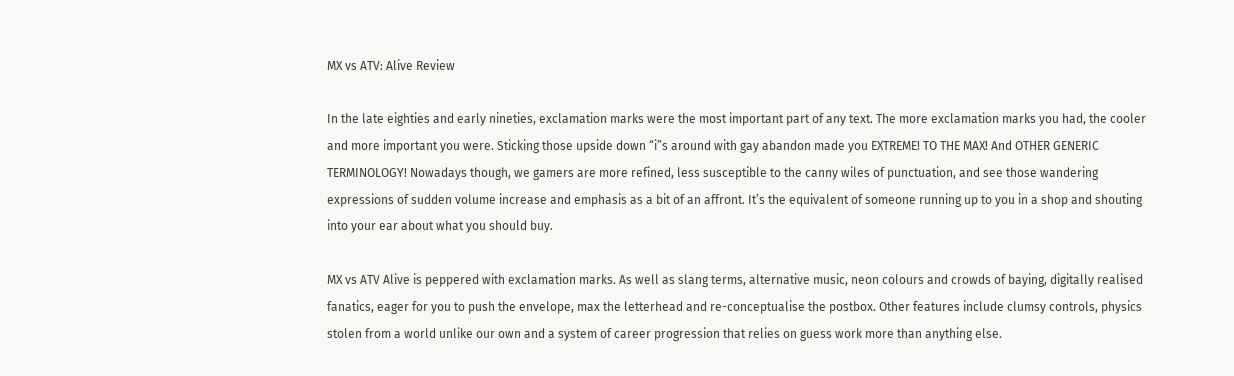MX vs ATV: Alive Review

In the late eighties and early nineties, exclamation marks were the most important part of any text. The more exclamation marks you had, the cooler and more important you were. Sticking those upside down “i”s around with gay abandon made you EXTREME! TO THE MAX! And OTHER GENERIC TERMINOLOGY! Nowadays though, we gamers are more refined, less susceptible to the canny wiles of punctuation, and see those wandering expressions of sudden volume increase and emphasis as a bit of an affront. It’s the equivalent of someone running up to you in a shop and shouting into your ear about what you should buy.

MX vs ATV Alive is peppered with exclamation marks. As well as slang terms, alternative music, neon colours and crowds of baying, digitally realised fanatics, eager for you to push the envelope, max the letterhead and re-conceptualise the postbox. Other features include clumsy controls, physics stolen from a world unlike our own and a system of career progression that relies on guess work more than anything else.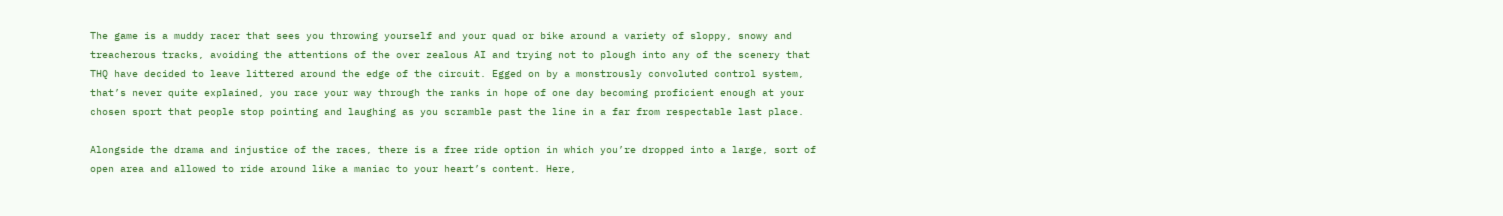The game is a muddy racer that sees you throwing yourself and your quad or bike around a variety of sloppy, snowy and treacherous tracks, avoiding the attentions of the over zealous AI and trying not to plough into any of the scenery that THQ have decided to leave littered around the edge of the circuit. Egged on by a monstrously convoluted control system, that’s never quite explained, you race your way through the ranks in hope of one day becoming proficient enough at your chosen sport that people stop pointing and laughing as you scramble past the line in a far from respectable last place.

Alongside the drama and injustice of the races, there is a free ride option in which you’re dropped into a large, sort of open area and allowed to ride around like a maniac to your heart’s content. Here,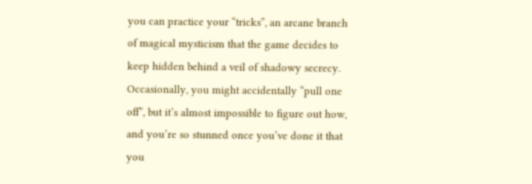you can practice your “tricks”, an arcane branch of magical mysticism that the game decides to keep hidden behind a veil of shadowy secrecy. Occasionally, you might accidentally “pull one off”, but it’s almost impossible to figure out how, and you’re so stunned once you’ve done it that you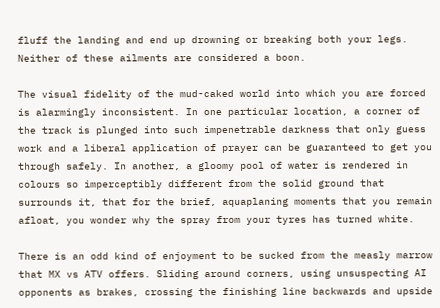fluff the landing and end up drowning or breaking both your legs. Neither of these ailments are considered a boon.

The visual fidelity of the mud-caked world into which you are forced is alarmingly inconsistent. In one particular location, a corner of the track is plunged into such impenetrable darkness that only guess work and a liberal application of prayer can be guaranteed to get you through safely. In another, a gloomy pool of water is rendered in colours so imperceptibly different from the solid ground that surrounds it, that for the brief, aquaplaning moments that you remain afloat, you wonder why the spray from your tyres has turned white.

There is an odd kind of enjoyment to be sucked from the measly marrow that MX vs ATV offers. Sliding around corners, using unsuspecting AI opponents as brakes, crossing the finishing line backwards and upside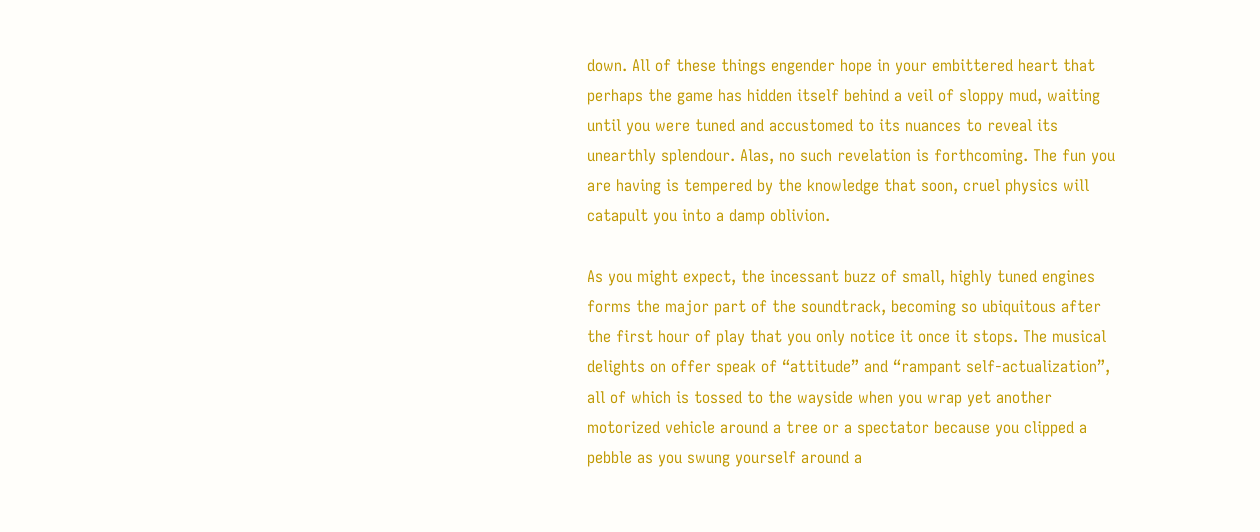down. All of these things engender hope in your embittered heart that perhaps the game has hidden itself behind a veil of sloppy mud, waiting until you were tuned and accustomed to its nuances to reveal its unearthly splendour. Alas, no such revelation is forthcoming. The fun you are having is tempered by the knowledge that soon, cruel physics will catapult you into a damp oblivion.

As you might expect, the incessant buzz of small, highly tuned engines forms the major part of the soundtrack, becoming so ubiquitous after the first hour of play that you only notice it once it stops. The musical delights on offer speak of “attitude” and “rampant self-actualization”, all of which is tossed to the wayside when you wrap yet another motorized vehicle around a tree or a spectator because you clipped a pebble as you swung yourself around a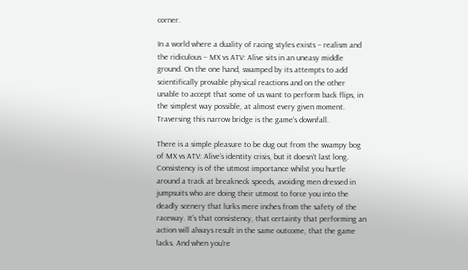corner.

In a world where a duality of racing styles exists – realism and the ridiculous – MX vs ATV: Alive sits in an uneasy middle ground. On the one hand, swamped by its attempts to add scientifically provable physical reactions and on the other unable to accept that some of us want to perform back flips, in the simplest way possible, at almost every given moment. Traversing this narrow bridge is the game’s downfall.

There is a simple pleasure to be dug out from the swampy bog of MX vs ATV: Alive’s identity crisis, but it doesn’t last long. Consistency is of the utmost importance whilst you hurtle around a track at breakneck speeds, avoiding men dressed in jumpsuits who are doing their utmost to force you into the deadly scenery that lurks mere inches from the safety of the raceway. It’s that consistency, that certainty that performing an action will always result in the same outcome, that the game lacks. And when you’re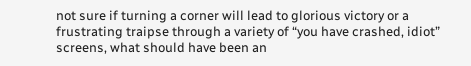not sure if turning a corner will lead to glorious victory or a frustrating traipse through a variety of “you have crashed, idiot” screens, what should have been an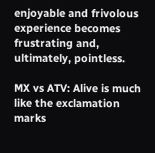enjoyable and frivolous experience becomes frustrating and, ultimately, pointless.

MX vs ATV: Alive is much like the exclamation marks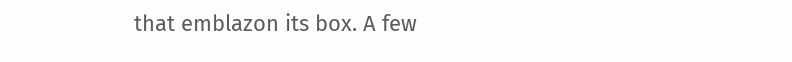that emblazon its box. A few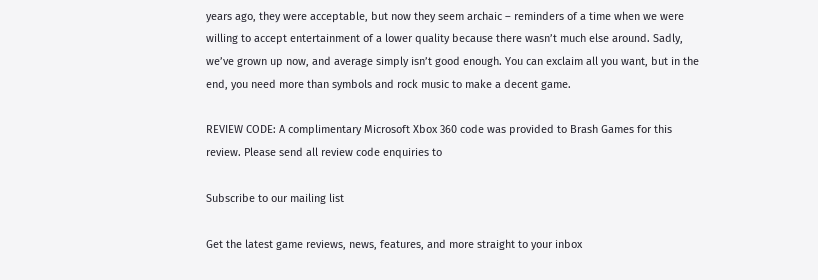years ago, they were acceptable, but now they seem archaic – reminders of a time when we were willing to accept entertainment of a lower quality because there wasn’t much else around. Sadly, we’ve grown up now, and average simply isn’t good enough. You can exclaim all you want, but in the end, you need more than symbols and rock music to make a decent game.

REVIEW CODE: A complimentary Microsoft Xbox 360 code was provided to Brash Games for this review. Please send all review code enquiries to

Subscribe to our mailing list

Get the latest game reviews, news, features, and more straight to your inbox